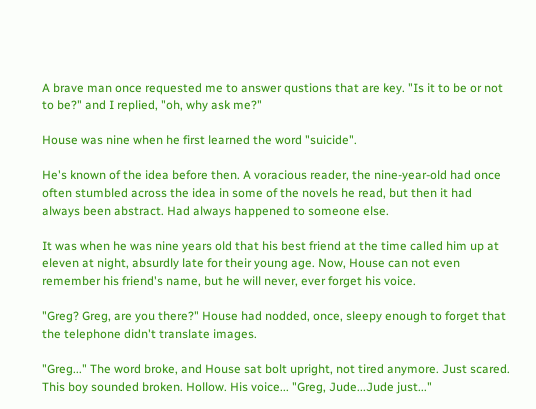A brave man once requested me to answer qustions that are key. "Is it to be or not to be?" and I replied, "oh, why ask me?"

House was nine when he first learned the word "suicide".

He's known of the idea before then. A voracious reader, the nine-year-old had once often stumbled across the idea in some of the novels he read, but then it had always been abstract. Had always happened to someone else.

It was when he was nine years old that his best friend at the time called him up at eleven at night, absurdly late for their young age. Now, House can not even remember his friend's name, but he will never, ever forget his voice.

"Greg? Greg, are you there?" House had nodded, once, sleepy enough to forget that the telephone didn't translate images.

"Greg..." The word broke, and House sat bolt upright, not tired anymore. Just scared. This boy sounded broken. Hollow. His voice... "Greg, Jude...Jude just..."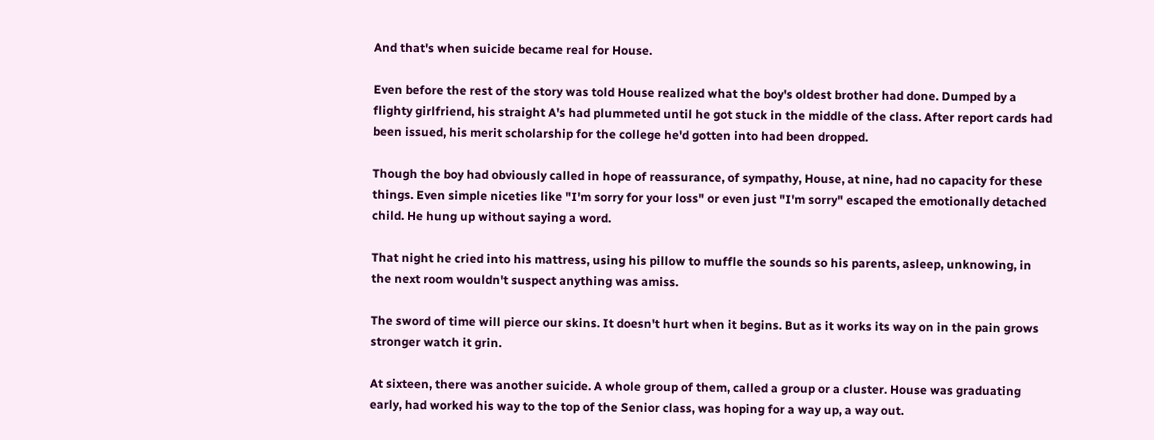And that's when suicide became real for House.

Even before the rest of the story was told House realized what the boy's oldest brother had done. Dumped by a flighty girlfriend, his straight A's had plummeted until he got stuck in the middle of the class. After report cards had been issued, his merit scholarship for the college he'd gotten into had been dropped.

Though the boy had obviously called in hope of reassurance, of sympathy, House, at nine, had no capacity for these things. Even simple niceties like "I'm sorry for your loss" or even just "I'm sorry" escaped the emotionally detached child. He hung up without saying a word.

That night he cried into his mattress, using his pillow to muffle the sounds so his parents, asleep, unknowing, in the next room wouldn't suspect anything was amiss.

The sword of time will pierce our skins. It doesn't hurt when it begins. But as it works its way on in the pain grows stronger watch it grin.

At sixteen, there was another suicide. A whole group of them, called a group or a cluster. House was graduating early, had worked his way to the top of the Senior class, was hoping for a way up, a way out.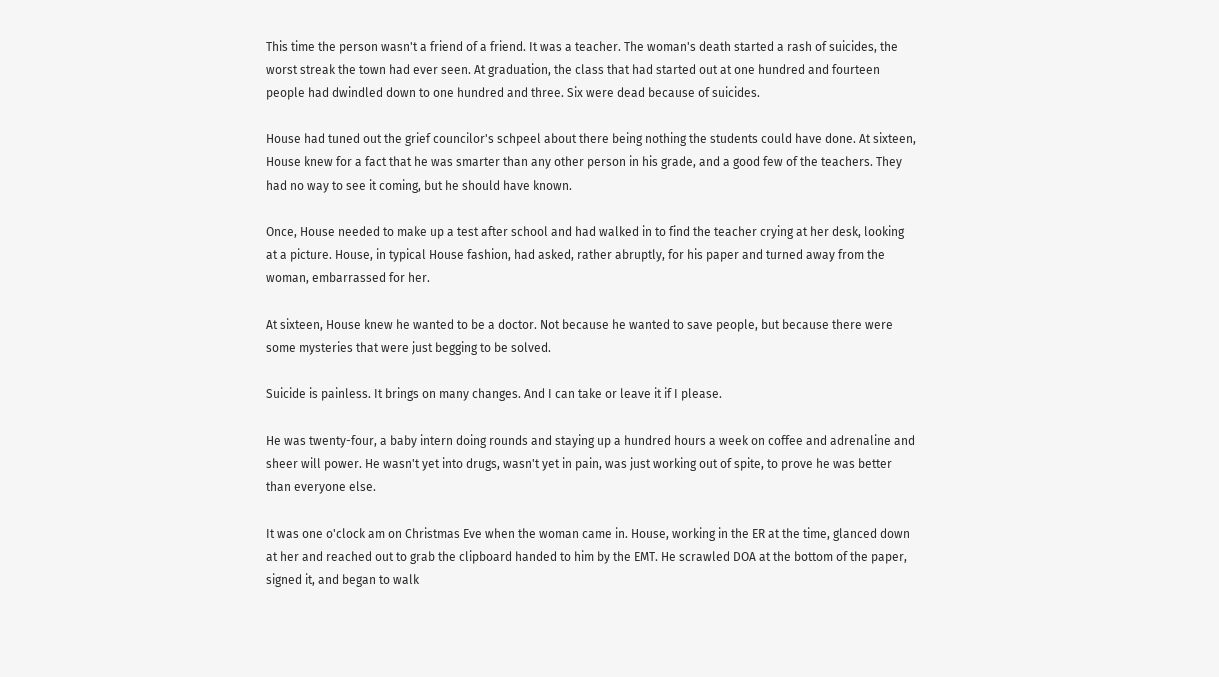This time the person wasn't a friend of a friend. It was a teacher. The woman's death started a rash of suicides, the worst streak the town had ever seen. At graduation, the class that had started out at one hundred and fourteen people had dwindled down to one hundred and three. Six were dead because of suicides.

House had tuned out the grief councilor's schpeel about there being nothing the students could have done. At sixteen, House knew for a fact that he was smarter than any other person in his grade, and a good few of the teachers. They had no way to see it coming, but he should have known.

Once, House needed to make up a test after school and had walked in to find the teacher crying at her desk, looking at a picture. House, in typical House fashion, had asked, rather abruptly, for his paper and turned away from the woman, embarrassed for her.

At sixteen, House knew he wanted to be a doctor. Not because he wanted to save people, but because there were some mysteries that were just begging to be solved.

Suicide is painless. It brings on many changes. And I can take or leave it if I please.

He was twenty-four, a baby intern doing rounds and staying up a hundred hours a week on coffee and adrenaline and sheer will power. He wasn't yet into drugs, wasn't yet in pain, was just working out of spite, to prove he was better than everyone else.

It was one o'clock am on Christmas Eve when the woman came in. House, working in the ER at the time, glanced down at her and reached out to grab the clipboard handed to him by the EMT. He scrawled DOA at the bottom of the paper, signed it, and began to walk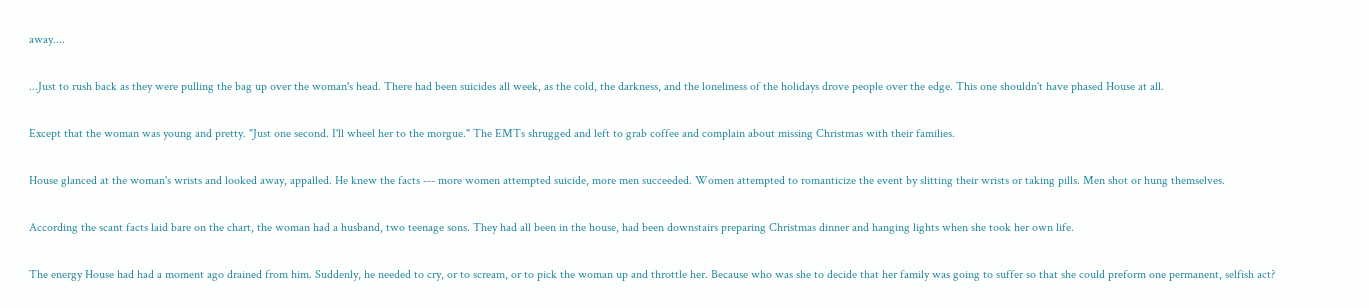away....

...Just to rush back as they were pulling the bag up over the woman's head. There had been suicides all week, as the cold, the darkness, and the loneliness of the holidays drove people over the edge. This one shouldn't have phased House at all.

Except that the woman was young and pretty. "Just one second. I'll wheel her to the morgue." The EMTs shrugged and left to grab coffee and complain about missing Christmas with their families.

House glanced at the woman's wrists and looked away, appalled. He knew the facts --- more women attempted suicide, more men succeeded. Women attempted to romanticize the event by slitting their wrists or taking pills. Men shot or hung themselves.

According the scant facts laid bare on the chart, the woman had a husband, two teenage sons. They had all been in the house, had been downstairs preparing Christmas dinner and hanging lights when she took her own life.

The energy House had had a moment ago drained from him. Suddenly, he needed to cry, or to scream, or to pick the woman up and throttle her. Because who was she to decide that her family was going to suffer so that she could preform one permanent, selfish act?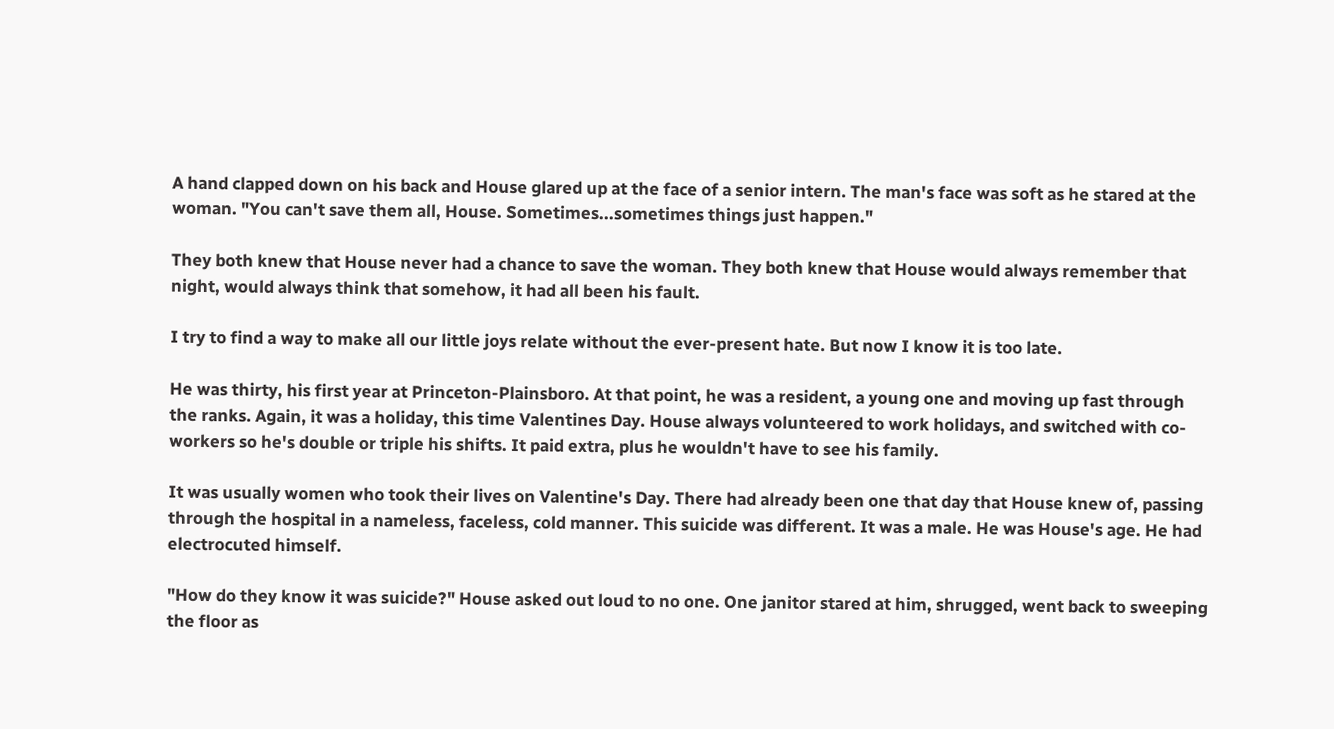A hand clapped down on his back and House glared up at the face of a senior intern. The man's face was soft as he stared at the woman. "You can't save them all, House. Sometimes...sometimes things just happen."

They both knew that House never had a chance to save the woman. They both knew that House would always remember that night, would always think that somehow, it had all been his fault.

I try to find a way to make all our little joys relate without the ever-present hate. But now I know it is too late.

He was thirty, his first year at Princeton-Plainsboro. At that point, he was a resident, a young one and moving up fast through the ranks. Again, it was a holiday, this time Valentines Day. House always volunteered to work holidays, and switched with co-workers so he's double or triple his shifts. It paid extra, plus he wouldn't have to see his family.

It was usually women who took their lives on Valentine's Day. There had already been one that day that House knew of, passing through the hospital in a nameless, faceless, cold manner. This suicide was different. It was a male. He was House's age. He had electrocuted himself.

"How do they know it was suicide?" House asked out loud to no one. One janitor stared at him, shrugged, went back to sweeping the floor as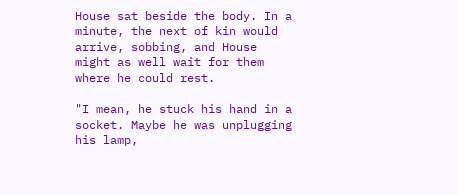House sat beside the body. In a minute, the next of kin would arrive, sobbing, and House might as well wait for them where he could rest.

"I mean, he stuck his hand in a socket. Maybe he was unplugging his lamp,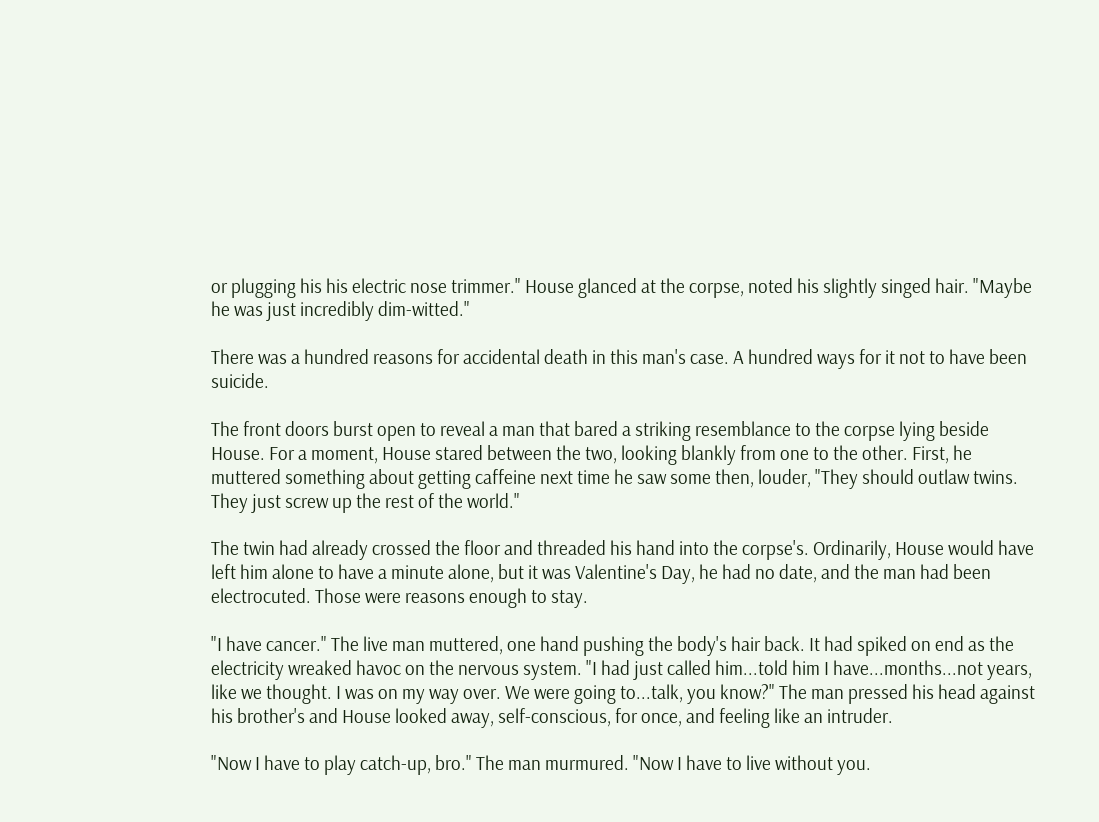or plugging his his electric nose trimmer." House glanced at the corpse, noted his slightly singed hair. "Maybe he was just incredibly dim-witted."

There was a hundred reasons for accidental death in this man's case. A hundred ways for it not to have been suicide.

The front doors burst open to reveal a man that bared a striking resemblance to the corpse lying beside House. For a moment, House stared between the two, looking blankly from one to the other. First, he muttered something about getting caffeine next time he saw some then, louder, "They should outlaw twins. They just screw up the rest of the world."

The twin had already crossed the floor and threaded his hand into the corpse's. Ordinarily, House would have left him alone to have a minute alone, but it was Valentine's Day, he had no date, and the man had been electrocuted. Those were reasons enough to stay.

"I have cancer." The live man muttered, one hand pushing the body's hair back. It had spiked on end as the electricity wreaked havoc on the nervous system. "I had just called him...told him I have...months...not years, like we thought. I was on my way over. We were going to...talk, you know?" The man pressed his head against his brother's and House looked away, self-conscious, for once, and feeling like an intruder.

"Now I have to play catch-up, bro." The man murmured. "Now I have to live without you.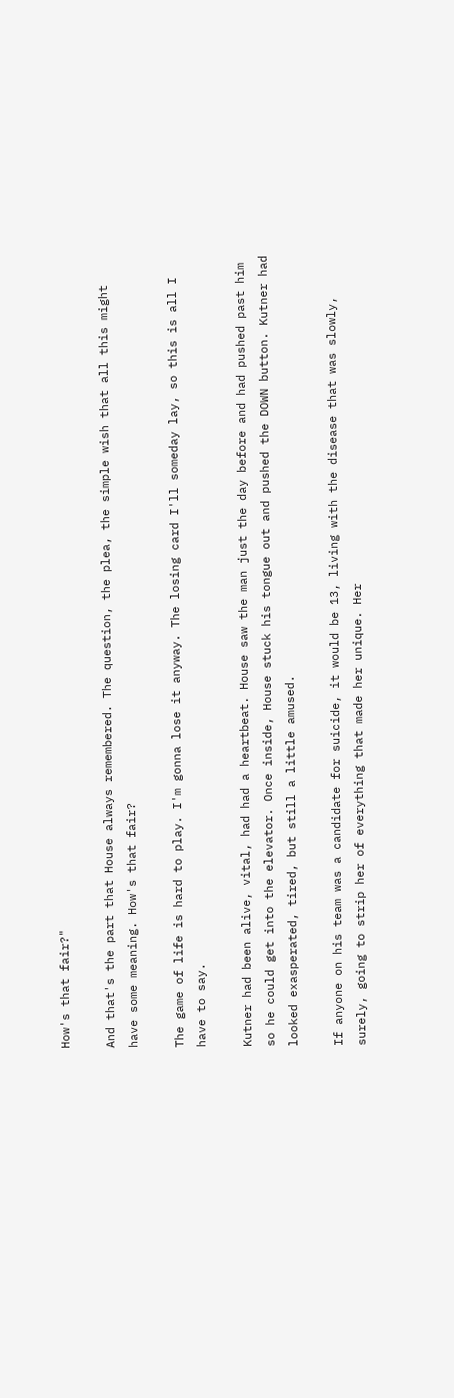How's that fair?"

And that's the part that House always remembered. The question, the plea, the simple wish that all this might have some meaning. How's that fair?

The game of life is hard to play. I'm gonna lose it anyway. The losing card I'll someday lay, so this is all I have to say.

Kutner had been alive, vital, had had a heartbeat. House saw the man just the day before and had pushed past him so he could get into the elevator. Once inside, House stuck his tongue out and pushed the DOWN button. Kutner had looked exasperated, tired, but still a little amused.

If anyone on his team was a candidate for suicide, it would be 13, living with the disease that was slowly, surely, going to strip her of everything that made her unique. Her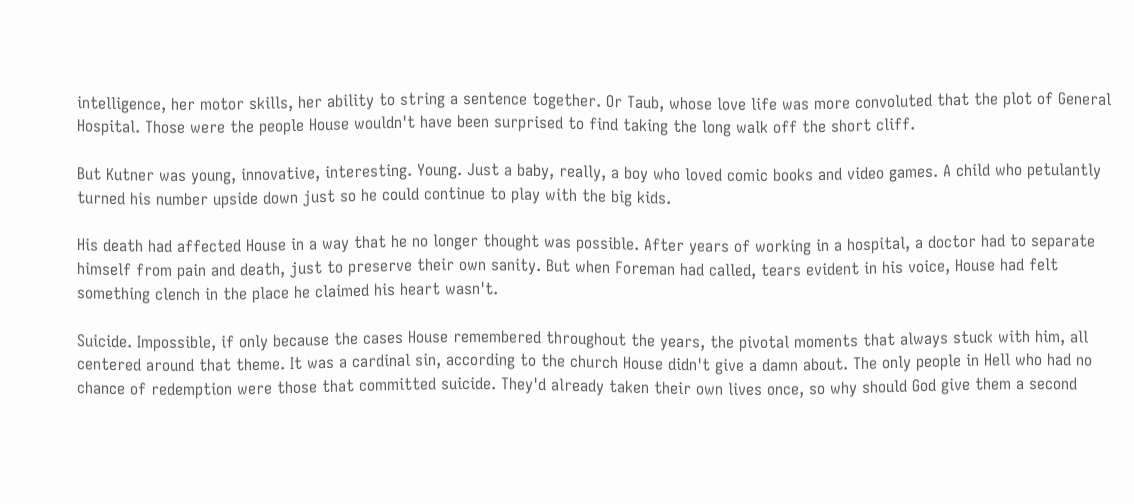intelligence, her motor skills, her ability to string a sentence together. Or Taub, whose love life was more convoluted that the plot of General Hospital. Those were the people House wouldn't have been surprised to find taking the long walk off the short cliff.

But Kutner was young, innovative, interesting. Young. Just a baby, really, a boy who loved comic books and video games. A child who petulantly turned his number upside down just so he could continue to play with the big kids.

His death had affected House in a way that he no longer thought was possible. After years of working in a hospital, a doctor had to separate himself from pain and death, just to preserve their own sanity. But when Foreman had called, tears evident in his voice, House had felt something clench in the place he claimed his heart wasn't.

Suicide. Impossible, if only because the cases House remembered throughout the years, the pivotal moments that always stuck with him, all centered around that theme. It was a cardinal sin, according to the church House didn't give a damn about. The only people in Hell who had no chance of redemption were those that committed suicide. They'd already taken their own lives once, so why should God give them a second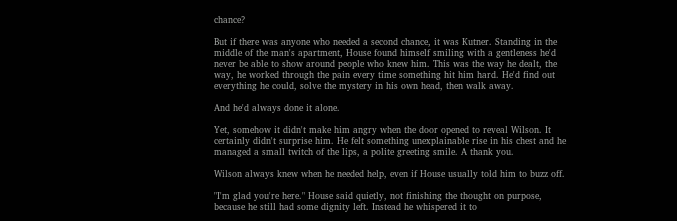chance?

But if there was anyone who needed a second chance, it was Kutner. Standing in the middle of the man's apartment, House found himself smiling with a gentleness he'd never be able to show around people who knew him. This was the way he dealt, the way, he worked through the pain every time something hit him hard. He'd find out everything he could, solve the mystery in his own head, then walk away.

And he'd always done it alone.

Yet, somehow it didn't make him angry when the door opened to reveal Wilson. It certainly didn't surprise him. He felt something unexplainable rise in his chest and he managed a small twitch of the lips, a polite greeting smile. A thank you.

Wilson always knew when he needed help, even if House usually told him to buzz off.

"I'm glad you're here." House said quietly, not finishing the thought on purpose, because he still had some dignity left. Instead he whispered it to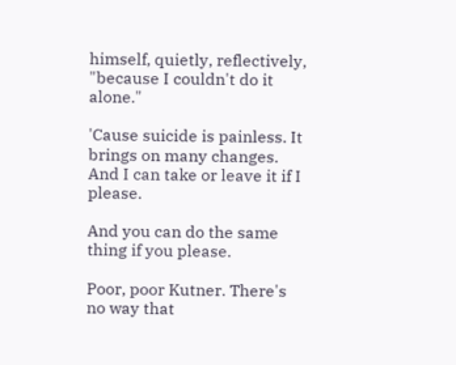himself, quietly, reflectively, "because I couldn't do it alone."

'Cause suicide is painless. It brings on many changes. And I can take or leave it if I please.

And you can do the same thing if you please.

Poor, poor Kutner. There's no way that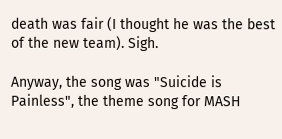death was fair (I thought he was the best of the new team). Sigh.

Anyway, the song was "Suicide is Painless", the theme song for MASH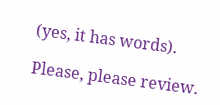(yes, it has words).

Please, please review.